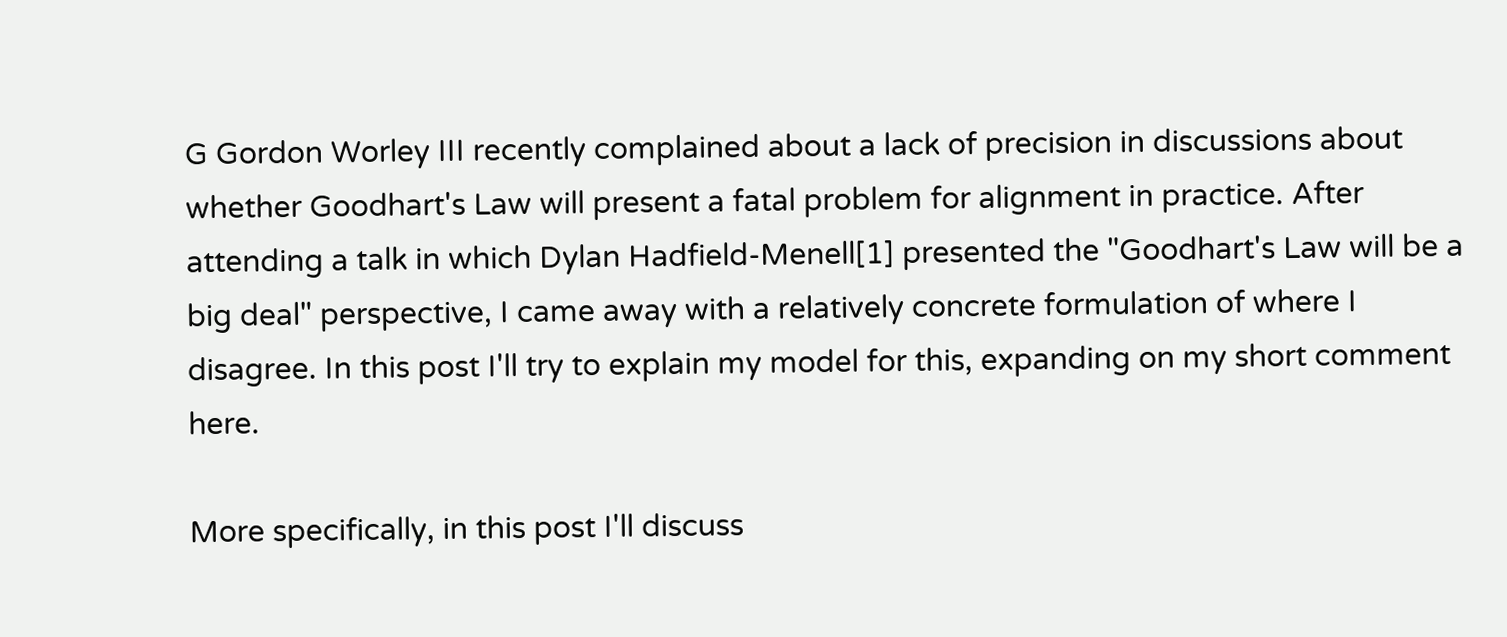G Gordon Worley III recently complained about a lack of precision in discussions about whether Goodhart's Law will present a fatal problem for alignment in practice. After attending a talk in which Dylan Hadfield-Menell[1] presented the "Goodhart's Law will be a big deal" perspective, I came away with a relatively concrete formulation of where I disagree. In this post I'll try to explain my model for this, expanding on my short comment here.

More specifically, in this post I'll discuss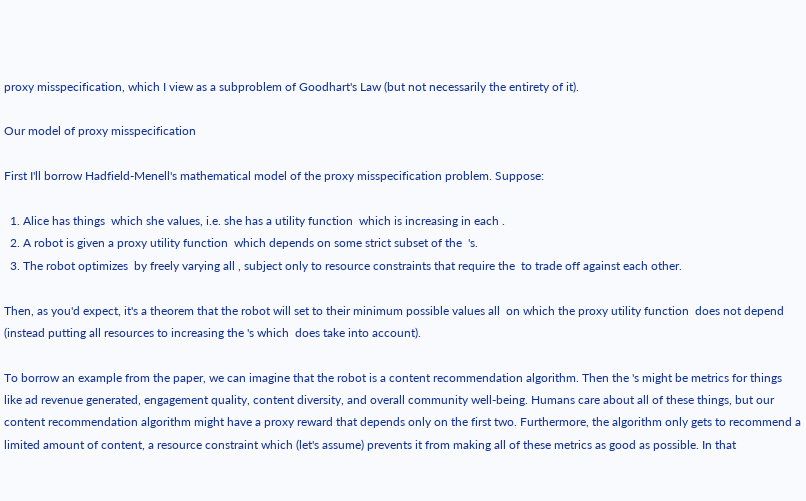proxy misspecification, which I view as a subproblem of Goodhart's Law (but not necessarily the entirety of it).

Our model of proxy misspecification

First I'll borrow Hadfield-Menell's mathematical model of the proxy misspecification problem. Suppose:

  1. Alice has things  which she values, i.e. she has a utility function  which is increasing in each .
  2. A robot is given a proxy utility function  which depends on some strict subset of the  's.
  3. The robot optimizes  by freely varying all , subject only to resource constraints that require the  to trade off against each other.

Then, as you'd expect, it's a theorem that the robot will set to their minimum possible values all  on which the proxy utility function  does not depend (instead putting all resources to increasing the 's which  does take into account).

To borrow an example from the paper, we can imagine that the robot is a content recommendation algorithm. Then the 's might be metrics for things like ad revenue generated, engagement quality, content diversity, and overall community well-being. Humans care about all of these things, but our content recommendation algorithm might have a proxy reward that depends only on the first two. Furthermore, the algorithm only gets to recommend a limited amount of content, a resource constraint which (let's assume) prevents it from making all of these metrics as good as possible. In that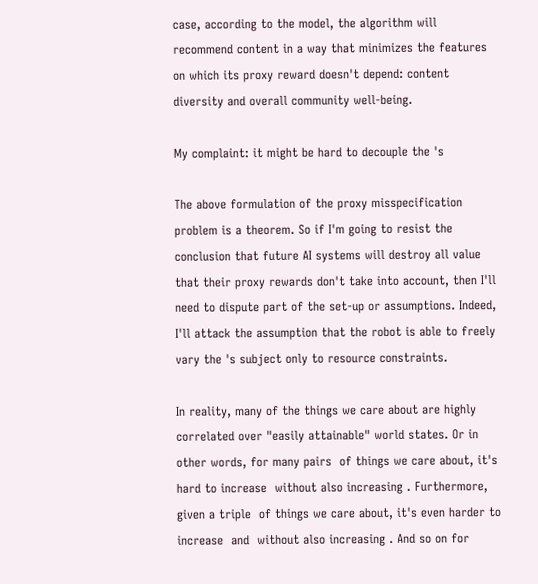case, according to the model, the algorithm will recommend content in a way that minimizes the features on which its proxy reward doesn't depend: content diversity and overall community well-being.

My complaint: it might be hard to decouple the 's

The above formulation of the proxy misspecification problem is a theorem. So if I'm going to resist the conclusion that future AI systems will destroy all value that their proxy rewards don't take into account, then I'll need to dispute part of the set-up or assumptions. Indeed, I'll attack the assumption that the robot is able to freely vary the 's subject only to resource constraints.

In reality, many of the things we care about are highly correlated over "easily attainable" world states. Or in other words, for many pairs  of things we care about, it's hard to increase  without also increasing . Furthermore, given a triple  of things we care about, it's even harder to increase  and  without also increasing . And so on for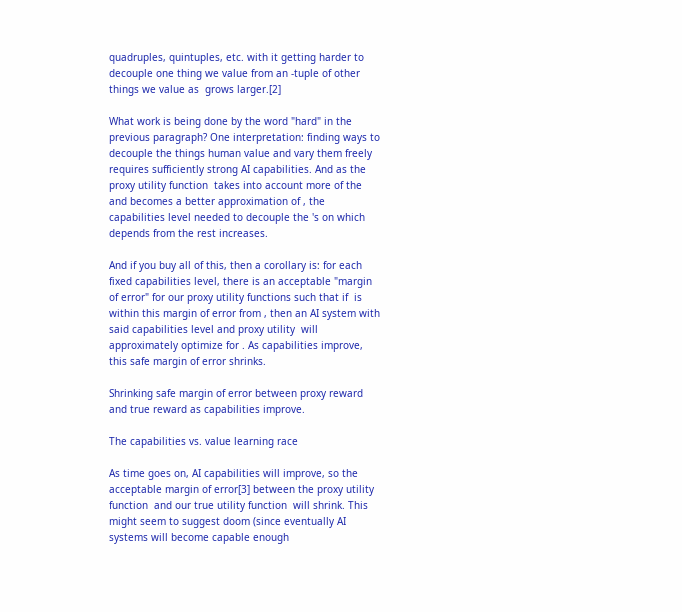quadruples, quintuples, etc. with it getting harder to decouple one thing we value from an -tuple of other things we value as  grows larger.[2]

What work is being done by the word "hard" in the previous paragraph? One interpretation: finding ways to decouple the things human value and vary them freely requires sufficiently strong AI capabilities. And as the proxy utility function  takes into account more of the  and becomes a better approximation of , the capabilities level needed to decouple the 's on which  depends from the rest increases.

And if you buy all of this, then a corollary is: for each fixed capabilities level, there is an acceptable "margin of error" for our proxy utility functions such that if  is within this margin of error from , then an AI system with said capabilities level and proxy utility  will approximately optimize for . As capabilities improve, this safe margin of error shrinks.

Shrinking safe margin of error between proxy reward and true reward as capabilities improve.

The capabilities vs. value learning race

As time goes on, AI capabilities will improve, so the acceptable margin of error[3] between the proxy utility function  and our true utility function  will shrink. This might seem to suggest doom (since eventually AI systems will become capable enough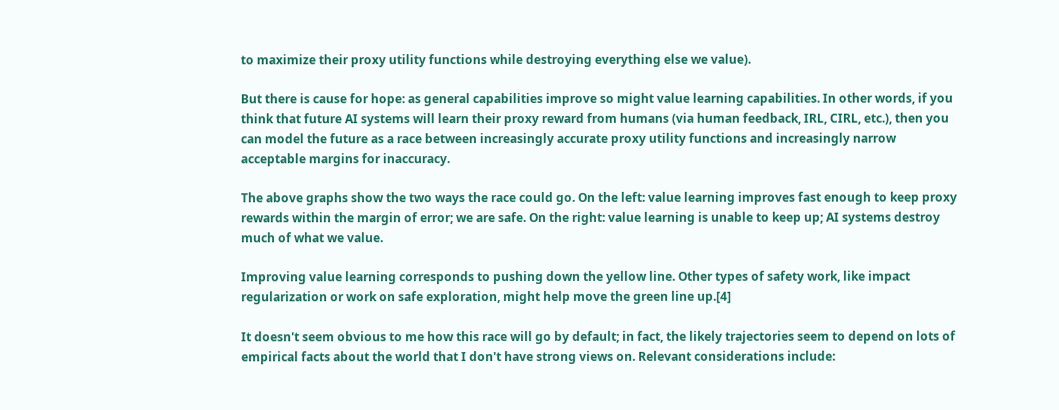to maximize their proxy utility functions while destroying everything else we value).

But there is cause for hope: as general capabilities improve so might value learning capabilities. In other words, if you think that future AI systems will learn their proxy reward from humans (via human feedback, IRL, CIRL, etc.), then you can model the future as a race between increasingly accurate proxy utility functions and increasingly narrow acceptable margins for inaccuracy.

The above graphs show the two ways the race could go. On the left: value learning improves fast enough to keep proxy rewards within the margin of error; we are safe. On the right: value learning is unable to keep up; AI systems destroy much of what we value.

Improving value learning corresponds to pushing down the yellow line. Other types of safety work, like impact regularization or work on safe exploration, might help move the green line up.[4]

It doesn't seem obvious to me how this race will go by default; in fact, the likely trajectories seem to depend on lots of empirical facts about the world that I don't have strong views on. Relevant considerations include: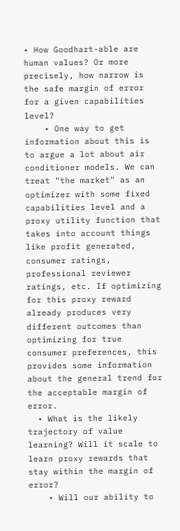• How Goodhart-able are human values? Or more precisely, how narrow is the safe margin of error for a given capabilities level?
    • One way to get information about this is to argue a lot about air conditioner models. We can treat "the market" as an optimizer with some fixed capabilities level and a proxy utility function that takes into account things like profit generated, consumer ratings, professional reviewer ratings, etc. If optimizing for this proxy reward already produces very different outcomes than optimizing for true consumer preferences, this provides some information about the general trend for the acceptable margin of error.
  • What is the likely trajectory of value learning? Will it scale to learn proxy rewards that stay within the margin of error?
    • Will our ability to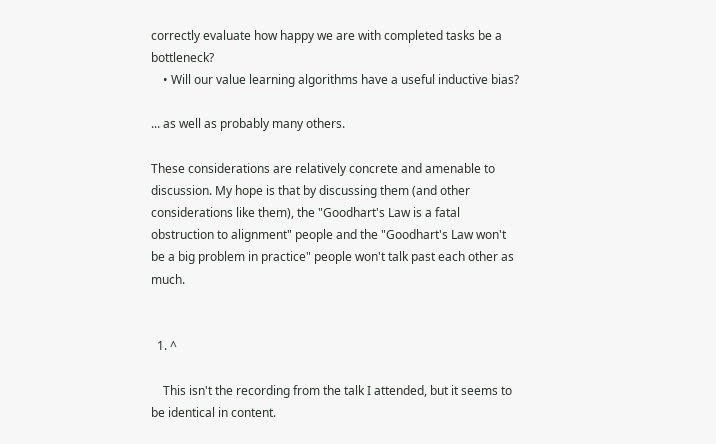correctly evaluate how happy we are with completed tasks be a bottleneck?
    • Will our value learning algorithms have a useful inductive bias?

... as well as probably many others.

These considerations are relatively concrete and amenable to discussion. My hope is that by discussing them (and other considerations like them), the "Goodhart's Law is a fatal obstruction to alignment" people and the "Goodhart's Law won't be a big problem in practice" people won't talk past each other as much.


  1. ^

    This isn't the recording from the talk I attended, but it seems to be identical in content.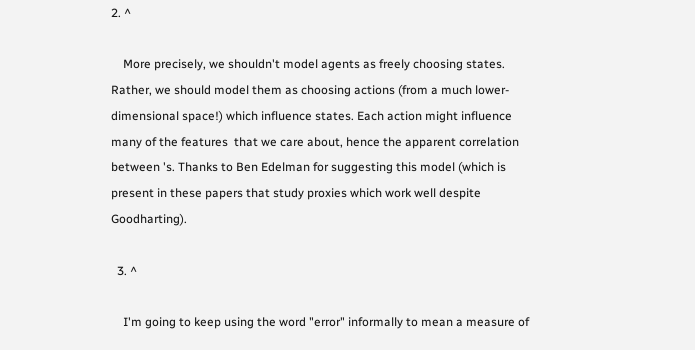2. ^

    More precisely, we shouldn't model agents as freely choosing states. Rather, we should model them as choosing actions (from a much lower-dimensional space!) which influence states. Each action might influence many of the features  that we care about, hence the apparent correlation between 's. Thanks to Ben Edelman for suggesting this model (which is present in these papers that study proxies which work well despite Goodharting).

  3. ^

    I'm going to keep using the word "error" informally to mean a measure of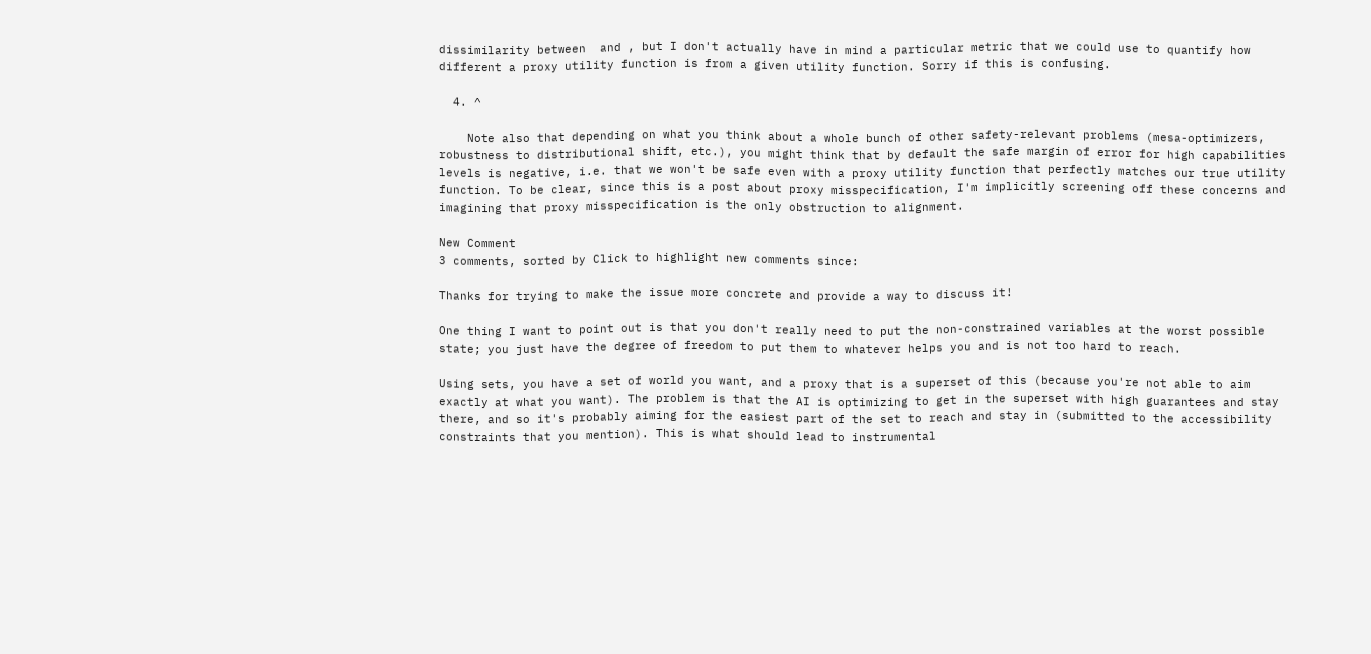dissimilarity between  and , but I don't actually have in mind a particular metric that we could use to quantify how different a proxy utility function is from a given utility function. Sorry if this is confusing.

  4. ^

    Note also that depending on what you think about a whole bunch of other safety-relevant problems (mesa-optimizers, robustness to distributional shift, etc.), you might think that by default the safe margin of error for high capabilities levels is negative, i.e. that we won't be safe even with a proxy utility function that perfectly matches our true utility function. To be clear, since this is a post about proxy misspecification, I'm implicitly screening off these concerns and imagining that proxy misspecification is the only obstruction to alignment.

New Comment
3 comments, sorted by Click to highlight new comments since:

Thanks for trying to make the issue more concrete and provide a way to discuss it!

One thing I want to point out is that you don't really need to put the non-constrained variables at the worst possible state; you just have the degree of freedom to put them to whatever helps you and is not too hard to reach.

Using sets, you have a set of world you want, and a proxy that is a superset of this (because you're not able to aim exactly at what you want). The problem is that the AI is optimizing to get in the superset with high guarantees and stay there, and so it's probably aiming for the easiest part of the set to reach and stay in (submitted to the accessibility constraints that you mention). This is what should lead to instrumental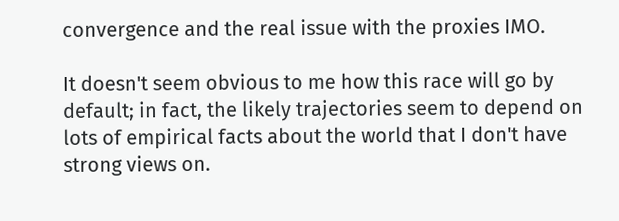convergence and the real issue with the proxies IMO.

It doesn't seem obvious to me how this race will go by default; in fact, the likely trajectories seem to depend on lots of empirical facts about the world that I don't have strong views on.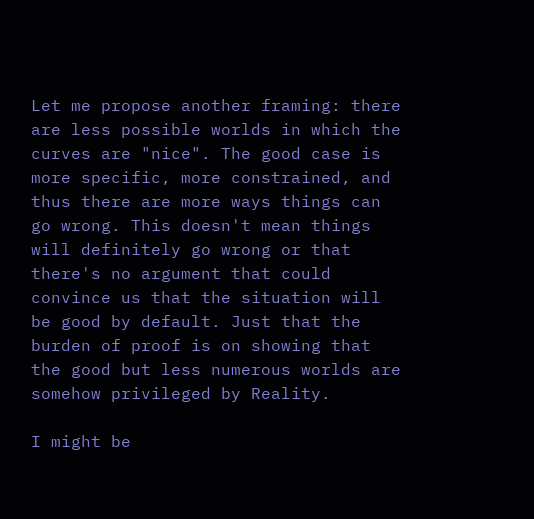Let me propose another framing: there are less possible worlds in which the curves are "nice". The good case is more specific, more constrained, and thus there are more ways things can go wrong. This doesn't mean things will definitely go wrong or that there's no argument that could convince us that the situation will be good by default. Just that the burden of proof is on showing that the good but less numerous worlds are somehow privileged by Reality.

I might be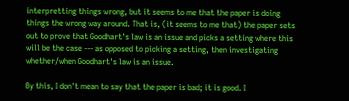interpretting things wrong, but it seems to me that the paper is doing things the wrong way around. That is, (it seems to me that) the paper sets out to prove that Goodhart's law is an issue and picks a setting where this will be the case --- as opposed to picking a setting, then investigating whether/when Goodhart's law is an issue.

By this, I don't mean to say that the paper is bad; it is good. I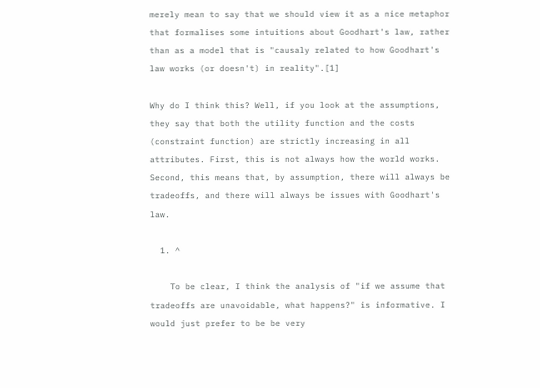merely mean to say that we should view it as a nice metaphor that formalises some intuitions about Goodhart's law, rather than as a model that is "causaly related to how Goodhart's law works (or doesn't) in reality".[1]

Why do I think this? Well, if you look at the assumptions, they say that both the utility function and the costs (constraint function) are strictly increasing in all attributes. First, this is not always how the world works. Second, this means that, by assumption, there will always be tradeoffs, and there will always be issues with Goodhart's law.

  1. ^

    To be clear, I think the analysis of "if we assume that tradeoffs are unavoidable, what happens?" is informative. I would just prefer to be be very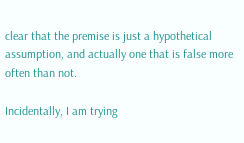clear that the premise is just a hypothetical assumption, and actually one that is false more often than not.

Incidentally, I am trying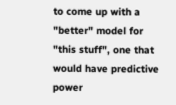to come up with a "better" model for "this stuff", one that would have predictive power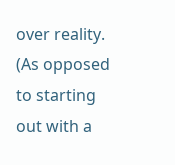over reality. (As opposed to starting out with a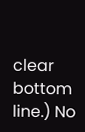clear bottom line.) No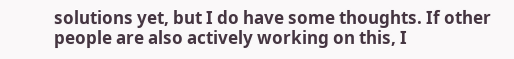solutions yet, but I do have some thoughts. If other people are also actively working on this, I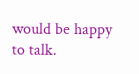would be happy to talk.